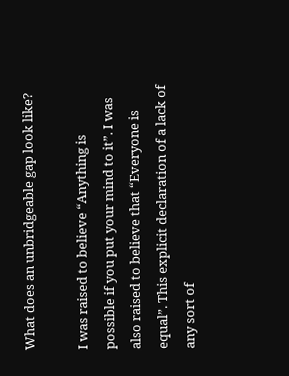What does an unbridgeable gap look like?

I was raised to believe “Anything is possible if you put your mind to it”. I was also raised to believe that “Everyone is equal”. This explicit declaration of a lack of any sort of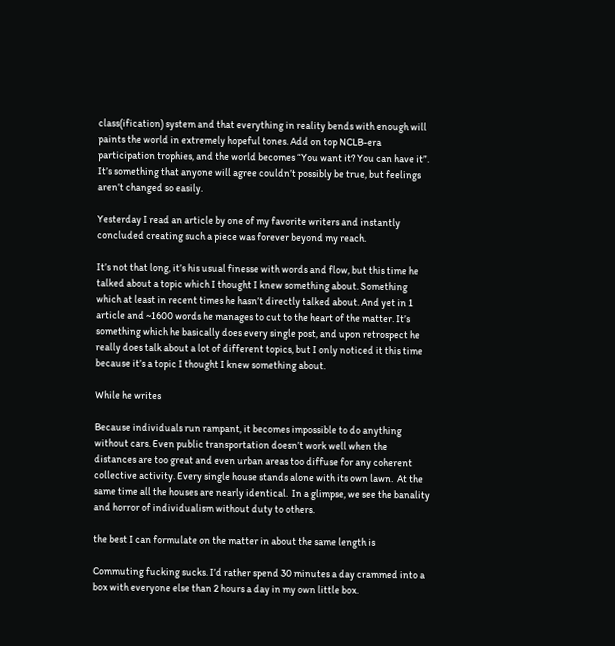class(ification) system and that everything in reality bends with enough will paints the world in extremely hopeful tones. Add on top NCLB-era participation trophies, and the world becomes “You want it? You can have it”. It’s something that anyone will agree couldn’t possibly be true, but feelings aren’t changed so easily.

Yesterday I read an article by one of my favorite writers and instantly concluded creating such a piece was forever beyond my reach.

It’s not that long, it’s his usual finesse with words and flow, but this time he talked about a topic which I thought I knew something about. Something which at least in recent times he hasn’t directly talked about. And yet in 1 article and ~1600 words he manages to cut to the heart of the matter. It’s something which he basically does every single post, and upon retrospect he really does talk about a lot of different topics, but I only noticed it this time because it’s a topic I thought I knew something about.

While he writes

Because individuals run rampant, it becomes impossible to do anything without cars. Even public transportation doesn’t work well when the distances are too great and even urban areas too diffuse for any coherent collective activity. Every single house stands alone with its own lawn.  At the same time all the houses are nearly identical.  In a glimpse, we see the banality and horror of individualism without duty to others.

the best I can formulate on the matter in about the same length is

Commuting fucking sucks. I’d rather spend 30 minutes a day crammed into a box with everyone else than 2 hours a day in my own little box.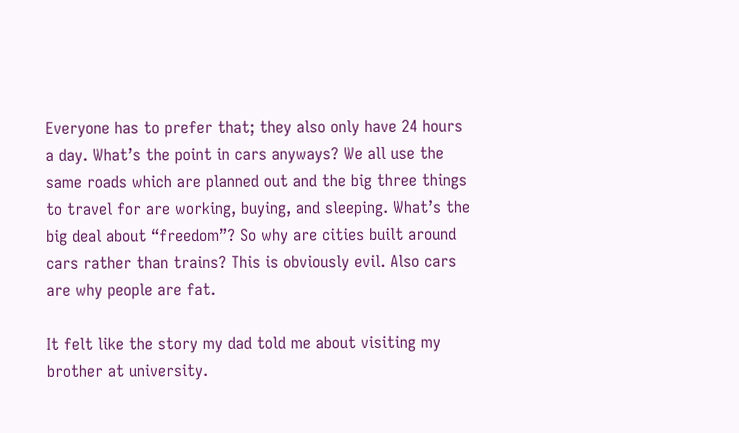Everyone has to prefer that; they also only have 24 hours a day. What’s the point in cars anyways? We all use the same roads which are planned out and the big three things to travel for are working, buying, and sleeping. What’s the big deal about “freedom”? So why are cities built around cars rather than trains? This is obviously evil. Also cars are why people are fat.

It felt like the story my dad told me about visiting my brother at university.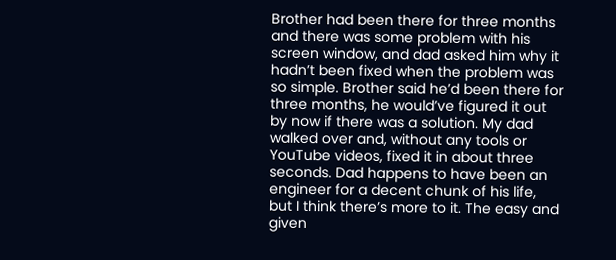Brother had been there for three months and there was some problem with his screen window, and dad asked him why it hadn’t been fixed when the problem was so simple. Brother said he’d been there for three months, he would’ve figured it out by now if there was a solution. My dad walked over and, without any tools or YouTube videos, fixed it in about three seconds. Dad happens to have been an engineer for a decent chunk of his life, but I think there’s more to it. The easy and given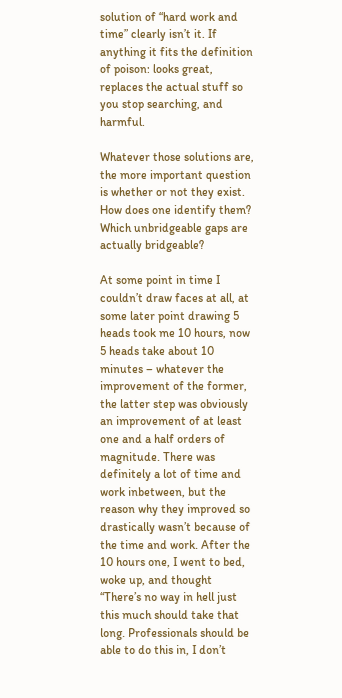solution of “hard work and time” clearly isn’t it. If anything it fits the definition of poison: looks great, replaces the actual stuff so you stop searching, and harmful.

Whatever those solutions are, the more important question is whether or not they exist. How does one identify them? Which unbridgeable gaps are actually bridgeable?

At some point in time I couldn’t draw faces at all, at some later point drawing 5 heads took me 10 hours, now 5 heads take about 10 minutes – whatever the improvement of the former, the latter step was obviously an improvement of at least one and a half orders of magnitude. There was definitely a lot of time and work inbetween, but the reason why they improved so drastically wasn’t because of the time and work. After the 10 hours one, I went to bed, woke up, and thought “There’s no way in hell just this much should take that long. Professionals should be able to do this in, I don’t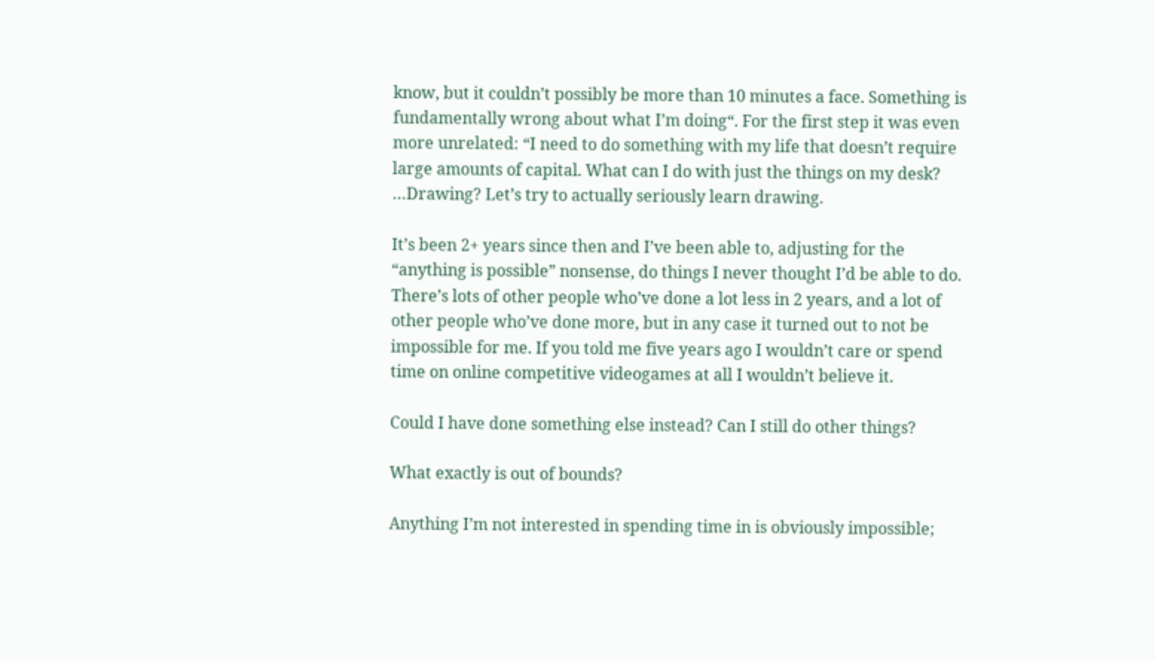know, but it couldn’t possibly be more than 10 minutes a face. Something is fundamentally wrong about what I’m doing“. For the first step it was even more unrelated: “I need to do something with my life that doesn’t require large amounts of capital. What can I do with just the things on my desk? …Drawing? Let’s try to actually seriously learn drawing.

It’s been 2+ years since then and I’ve been able to, adjusting for the “anything is possible” nonsense, do things I never thought I’d be able to do. There’s lots of other people who’ve done a lot less in 2 years, and a lot of other people who’ve done more, but in any case it turned out to not be impossible for me. If you told me five years ago I wouldn’t care or spend time on online competitive videogames at all I wouldn’t believe it.

Could I have done something else instead? Can I still do other things?

What exactly is out of bounds?

Anything I’m not interested in spending time in is obviously impossible;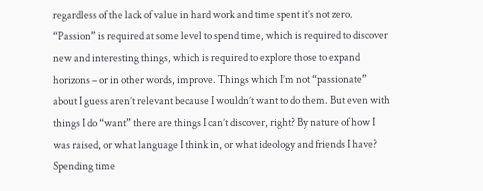regardless of the lack of value in hard work and time spent it’s not zero. “Passion” is required at some level to spend time, which is required to discover new and interesting things, which is required to explore those to expand horizons – or in other words, improve. Things which I’m not “passionate” about I guess aren’t relevant because I wouldn’t want to do them. But even with things I do “want” there are things I can’t discover, right? By nature of how I was raised, or what language I think in, or what ideology and friends I have? Spending time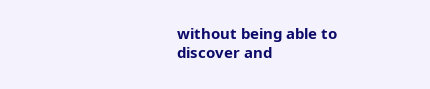without being able to discover and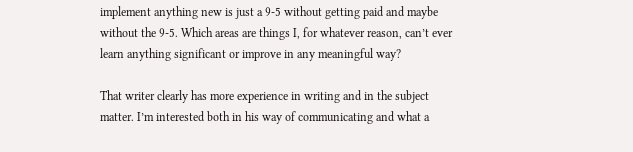implement anything new is just a 9-5 without getting paid and maybe without the 9-5. Which areas are things I, for whatever reason, can’t ever learn anything significant or improve in any meaningful way?

That writer clearly has more experience in writing and in the subject matter. I’m interested both in his way of communicating and what a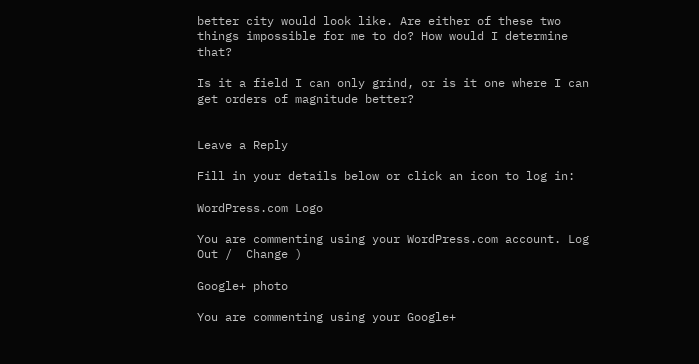better city would look like. Are either of these two things impossible for me to do? How would I determine that?

Is it a field I can only grind, or is it one where I can get orders of magnitude better?


Leave a Reply

Fill in your details below or click an icon to log in:

WordPress.com Logo

You are commenting using your WordPress.com account. Log Out /  Change )

Google+ photo

You are commenting using your Google+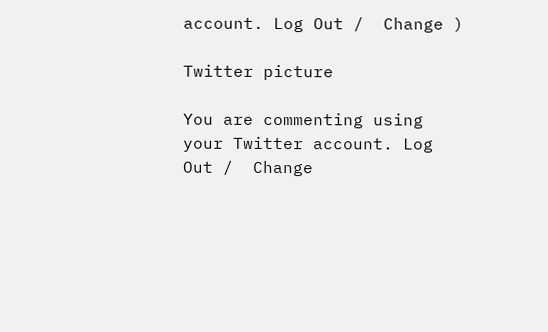account. Log Out /  Change )

Twitter picture

You are commenting using your Twitter account. Log Out /  Change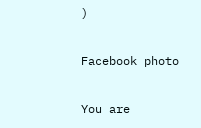)

Facebook photo

You are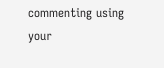commenting using your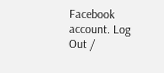Facebook account. Log Out /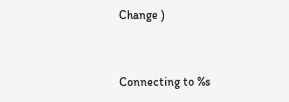Change )


Connecting to %s